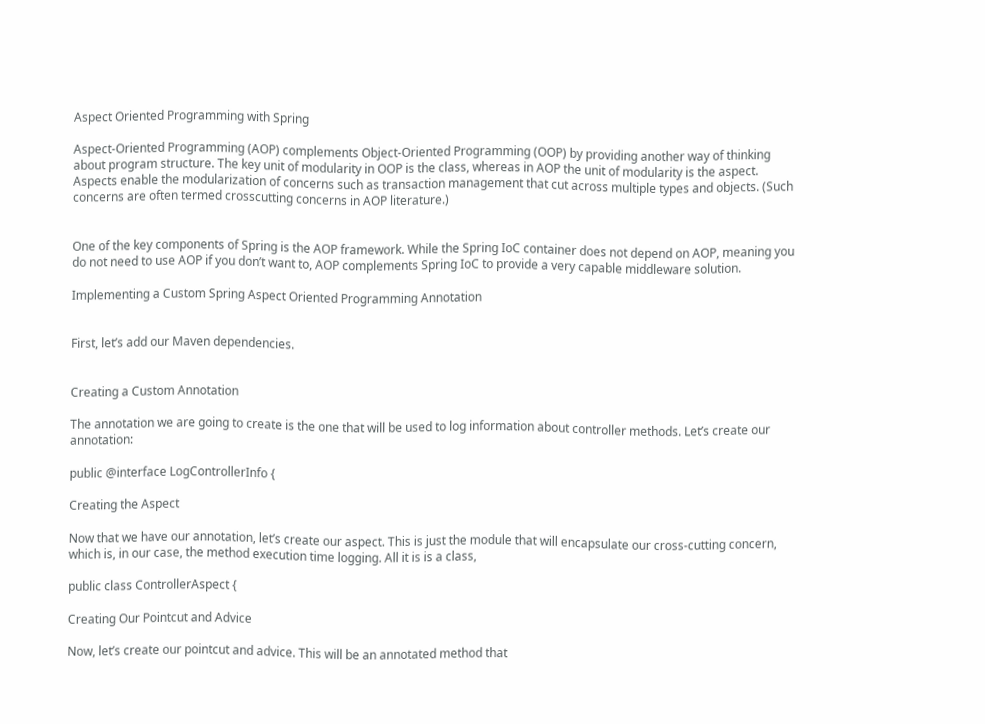Aspect Oriented Programming with Spring

Aspect-Oriented Programming (AOP) complements Object-Oriented Programming (OOP) by providing another way of thinking about program structure. The key unit of modularity in OOP is the class, whereas in AOP the unit of modularity is the aspect. Aspects enable the modularization of concerns such as transaction management that cut across multiple types and objects. (Such concerns are often termed crosscutting concerns in AOP literature.)


One of the key components of Spring is the AOP framework. While the Spring IoC container does not depend on AOP, meaning you do not need to use AOP if you don’t want to, AOP complements Spring IoC to provide a very capable middleware solution.

Implementing a Custom Spring Aspect Oriented Programming Annotation


First, let’s add our Maven dependencies.


Creating a Custom Annotation

The annotation we are going to create is the one that will be used to log information about controller methods. Let’s create our annotation:

public @interface LogControllerInfo {

Creating the Aspect

Now that we have our annotation, let’s create our aspect. This is just the module that will encapsulate our cross-cutting concern, which is, in our case, the method execution time logging. All it is is a class,

public class ControllerAspect {

Creating Our Pointcut and Advice

Now, let’s create our pointcut and advice. This will be an annotated method that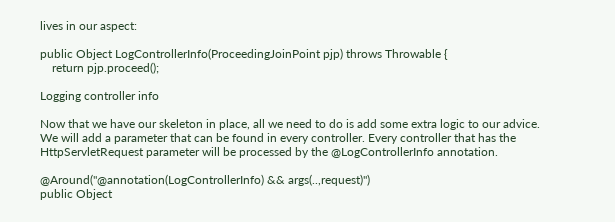lives in our aspect:

public Object LogControllerInfo(ProceedingJoinPoint pjp) throws Throwable {
    return pjp.proceed();

Logging controller info

Now that we have our skeleton in place, all we need to do is add some extra logic to our advice. We will add a parameter that can be found in every controller. Every controller that has the HttpServletRequest parameter will be processed by the @LogControllerInfo annotation.

@Around("@annotation(LogControllerInfo) && args(..,request)")
public Object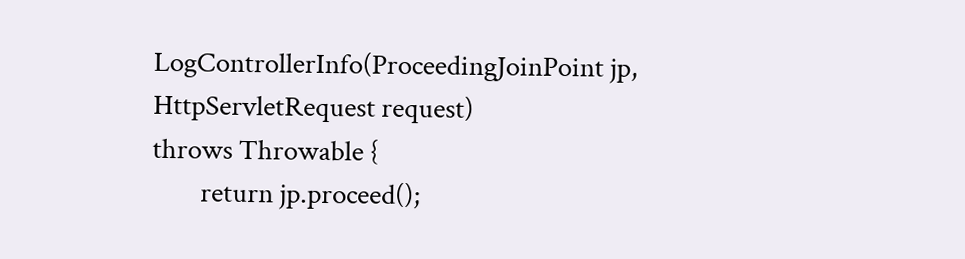LogControllerInfo(ProceedingJoinPoint jp, HttpServletRequest request)
throws Throwable {
        return jp.proceed();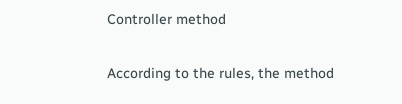Controller method

According to the rules, the method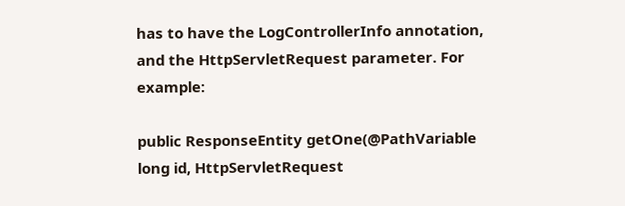has to have the LogControllerInfo annotation, and the HttpServletRequest parameter. For example:

public ResponseEntity getOne(@PathVariable long id, HttpServletRequest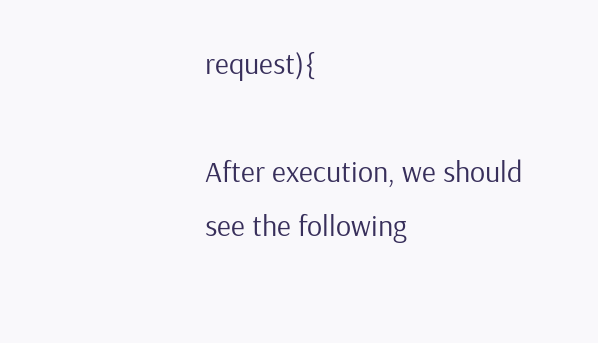request){

After execution, we should see the following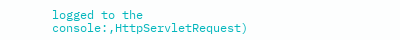logged to the console:,HttpServletRequest)